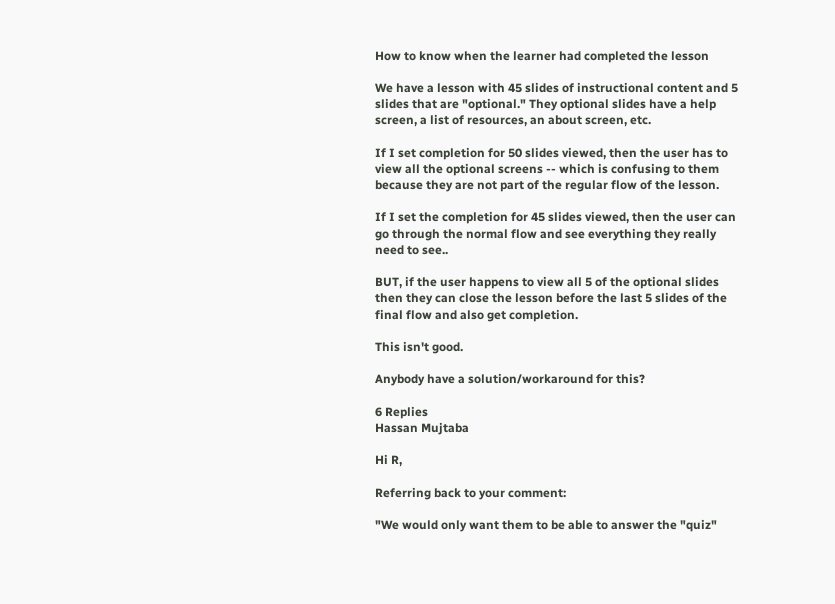How to know when the learner had completed the lesson

We have a lesson with 45 slides of instructional content and 5 slides that are "optional." They optional slides have a help screen, a list of resources, an about screen, etc.

If I set completion for 50 slides viewed, then the user has to view all the optional screens -- which is confusing to them because they are not part of the regular flow of the lesson.

If I set the completion for 45 slides viewed, then the user can go through the normal flow and see everything they really need to see..

BUT, if the user happens to view all 5 of the optional slides then they can close the lesson before the last 5 slides of the final flow and also get completion.

This isn't good.

Anybody have a solution/workaround for this?

6 Replies
Hassan Mujtaba

Hi R,

Referring back to your comment:

"We would only want them to be able to answer the "quiz"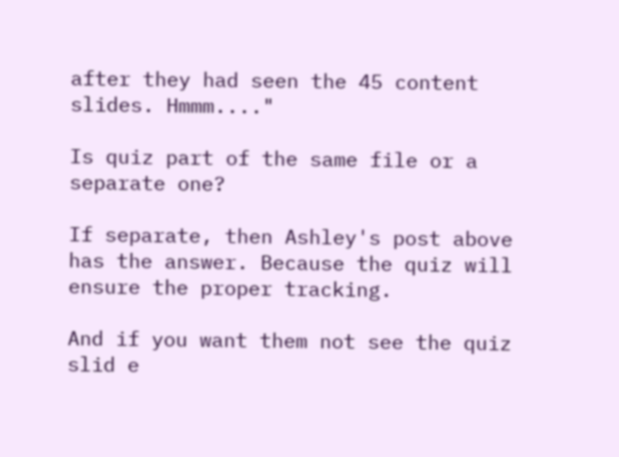after they had seen the 45 content slides. Hmmm...."

Is quiz part of the same file or a separate one?

If separate, then Ashley's post above has the answer. Because the quiz will ensure the proper tracking.

And if you want them not see the quiz slid e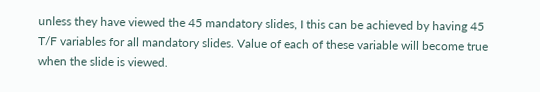unless they have viewed the 45 mandatory slides, I this can be achieved by having 45 T/F variables for all mandatory slides. Value of each of these variable will become true when the slide is viewed.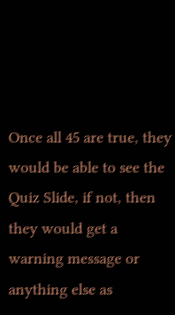Once all 45 are true, they would be able to see the Quiz Slide, if not, then they would get a warning message or anything else as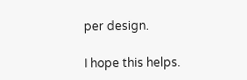per design.

I hope this helps.